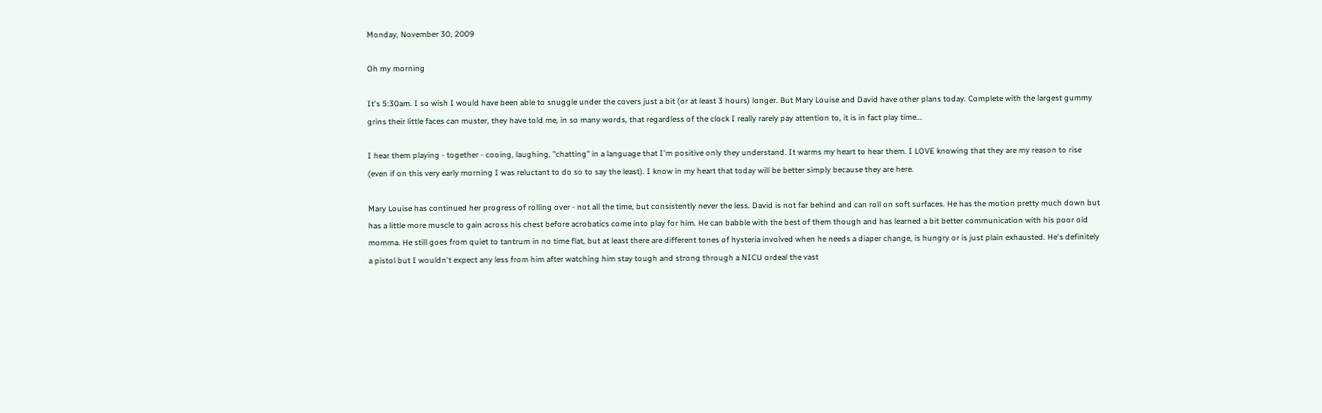Monday, November 30, 2009

Oh my morning

It's 5:30am. I so wish I would have been able to snuggle under the covers just a bit (or at least 3 hours) longer. But Mary Louise and David have other plans today. Complete with the largest gummy grins their little faces can muster, they have told me, in so many words, that regardless of the clock I really rarely pay attention to, it is in fact play time...

I hear them playing - together - cooing, laughing, "chatting" in a language that I'm positive only they understand. It warms my heart to hear them. I LOVE knowing that they are my reason to rise (even if on this very early morning I was reluctant to do so to say the least). I know in my heart that today will be better simply because they are here.

Mary Louise has continued her progress of rolling over - not all the time, but consistently never the less. David is not far behind and can roll on soft surfaces. He has the motion pretty much down but has a little more muscle to gain across his chest before acrobatics come into play for him. He can babble with the best of them though and has learned a bit better communication with his poor old momma. He still goes from quiet to tantrum in no time flat, but at least there are different tones of hysteria involved when he needs a diaper change, is hungry or is just plain exhausted. He's definitely a pistol but I wouldn't expect any less from him after watching him stay tough and strong through a NICU ordeal the vast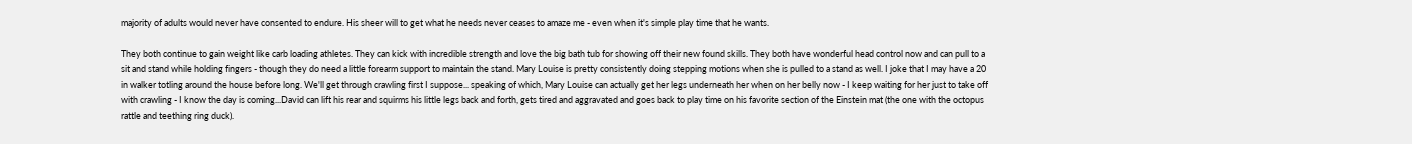majority of adults would never have consented to endure. His sheer will to get what he needs never ceases to amaze me - even when it's simple play time that he wants.

They both continue to gain weight like carb loading athletes. They can kick with incredible strength and love the big bath tub for showing off their new found skills. They both have wonderful head control now and can pull to a sit and stand while holding fingers - though they do need a little forearm support to maintain the stand. Mary Louise is pretty consistently doing stepping motions when she is pulled to a stand as well. I joke that I may have a 20 in walker totling around the house before long. We'll get through crawling first I suppose... speaking of which, Mary Louise can actually get her legs underneath her when on her belly now - I keep waiting for her just to take off with crawling - I know the day is coming...David can lift his rear and squirms his little legs back and forth, gets tired and aggravated and goes back to play time on his favorite section of the Einstein mat (the one with the octopus rattle and teething ring duck).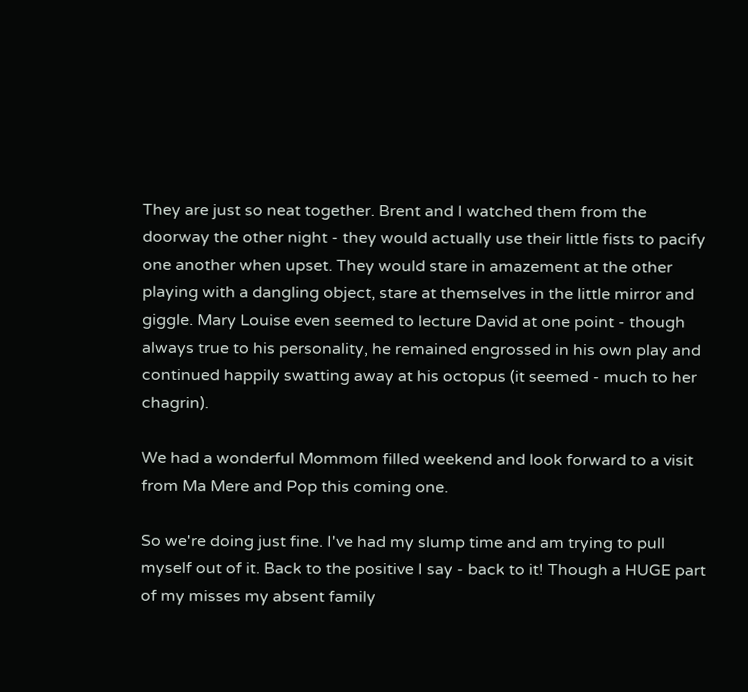They are just so neat together. Brent and I watched them from the doorway the other night - they would actually use their little fists to pacify one another when upset. They would stare in amazement at the other playing with a dangling object, stare at themselves in the little mirror and giggle. Mary Louise even seemed to lecture David at one point - though always true to his personality, he remained engrossed in his own play and continued happily swatting away at his octopus (it seemed - much to her chagrin).

We had a wonderful Mommom filled weekend and look forward to a visit from Ma Mere and Pop this coming one.

So we're doing just fine. I've had my slump time and am trying to pull myself out of it. Back to the positive I say - back to it! Though a HUGE part of my misses my absent family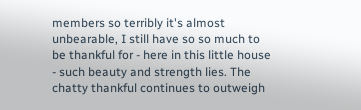members so terribly it's almost unbearable, I still have so so much to be thankful for - here in this little house - such beauty and strength lies. The chatty thankful continues to outweigh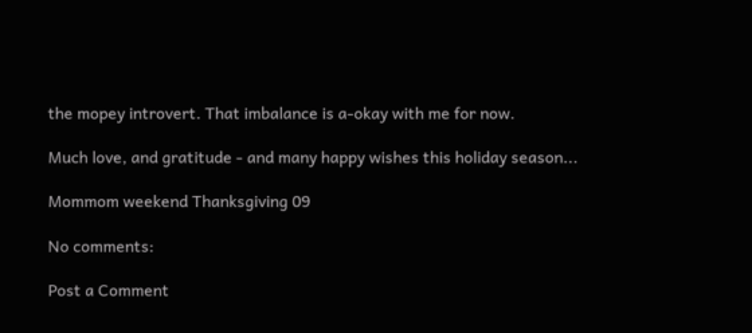the mopey introvert. That imbalance is a-okay with me for now.

Much love, and gratitude - and many happy wishes this holiday season...

Mommom weekend Thanksgiving 09

No comments:

Post a Comment